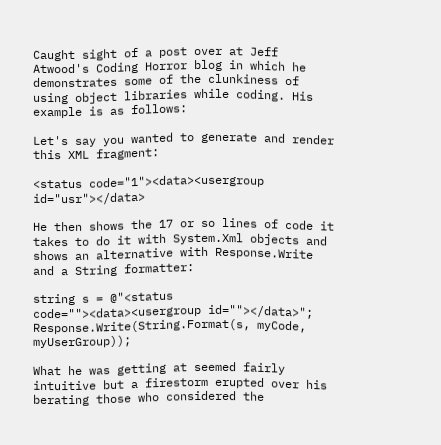Caught sight of a post over at Jeff Atwood's Coding Horror blog in which he demonstrates some of the clunkiness of using object libraries while coding. His example is as follows:

Let's say you wanted to generate and render this XML fragment:

<status code="1"><data><usergroup id="usr"></data>

He then shows the 17 or so lines of code it takes to do it with System.Xml objects and shows an alternative with Response.Write and a String formatter:

string s = @"<status code=""><data><usergroup id=""></data>";
Response.Write(String.Format(s, myCode, myUserGroup));

What he was getting at seemed fairly intuitive but a firestorm erupted over his berating those who considered the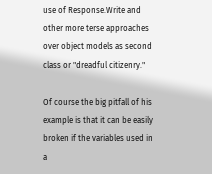use of Response.Write and other more terse approaches over object models as second class or "dreadful citizenry."

Of course the big pitfall of his example is that it can be easily broken if the variables used in a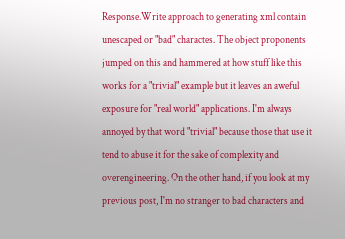Response.Write approach to generating xml contain unescaped or "bad" charactes. The object proponents jumped on this and hammered at how stuff like this works for a "trivial" example but it leaves an aweful exposure for "real world" applications. I'm always annoyed by that word "trivial" because those that use it tend to abuse it for the sake of complexity and overengineering. On the other hand, if you look at my previous post, I'm no stranger to bad characters and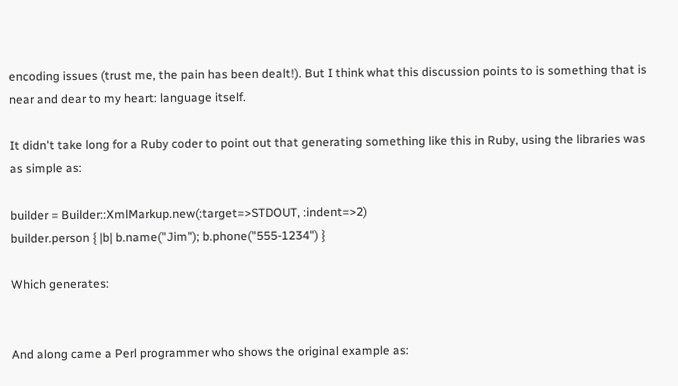encoding issues (trust me, the pain has been dealt!). But I think what this discussion points to is something that is near and dear to my heart: language itself.

It didn't take long for a Ruby coder to point out that generating something like this in Ruby, using the libraries was as simple as:

builder = Builder::XmlMarkup.new(:target=>STDOUT, :indent=>2)
builder.person { |b| b.name("Jim"); b.phone("555-1234") }

Which generates:


And along came a Perl programmer who shows the original example as: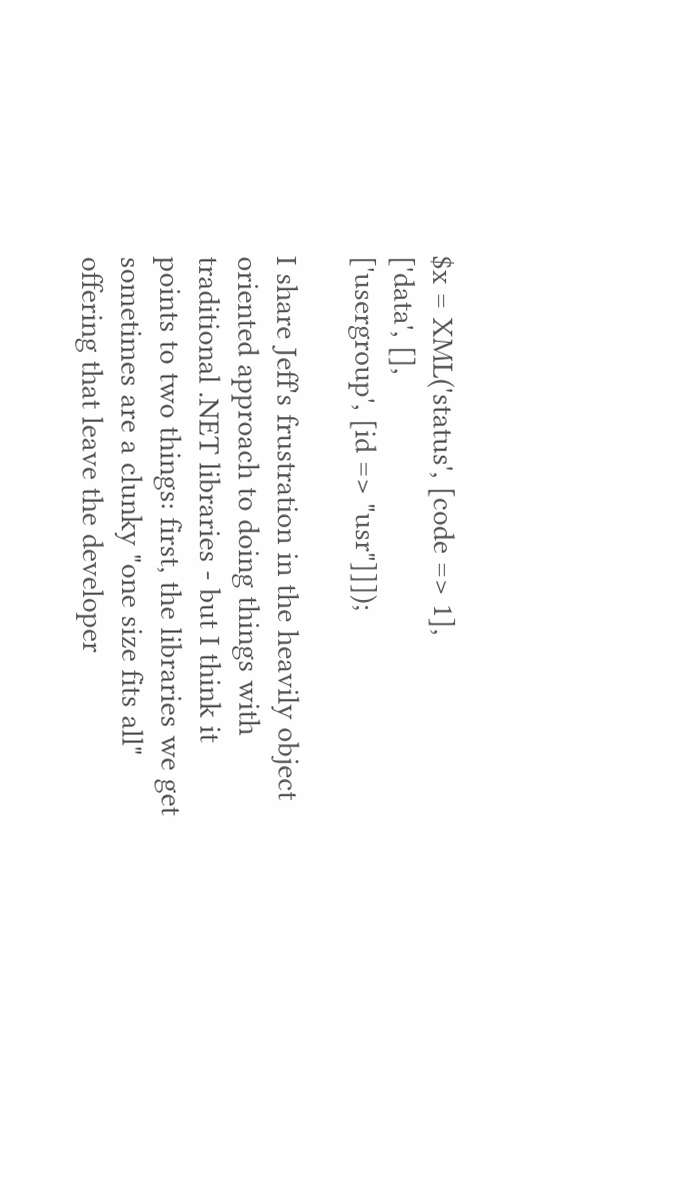$x = XML('status', [code => 1],
['data', [],
['usergroup', [id => "usr"]]]);

I share Jeff's frustration in the heavily object oriented approach to doing things with traditional .NET libraries - but I think it points to two things: first, the libraries we get sometimes are a clunky "one size fits all" offering that leave the developer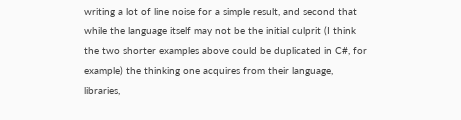writing a lot of line noise for a simple result, and second that while the language itself may not be the initial culprit (I think the two shorter examples above could be duplicated in C#, for example) the thinking one acquires from their language, libraries,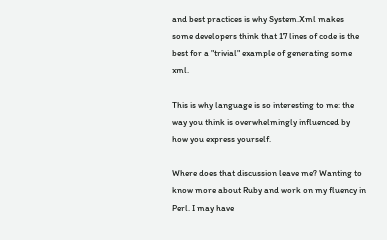and best practices is why System.Xml makes some developers think that 17 lines of code is the best for a "trivial" example of generating some xml.

This is why language is so interesting to me: the way you think is overwhelmingly influenced by how you express yourself.

Where does that discussion leave me? Wanting to know more about Ruby and work on my fluency in Perl. I may have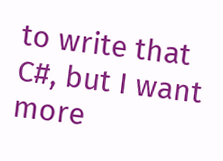to write that C#, but I want more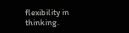flexibility in thinking.